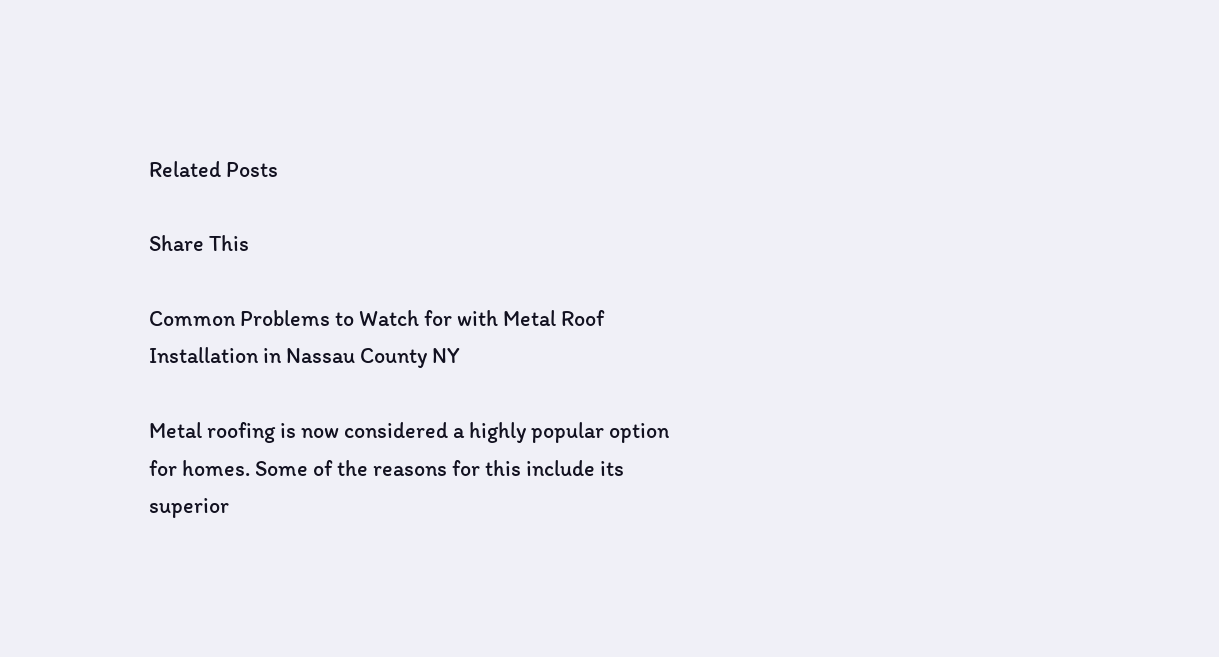Related Posts

Share This

Common Problems to Watch for with Metal Roof Installation in Nassau County NY

Metal roofing is now considered a highly popular option for homes. Some of the reasons for this include its superior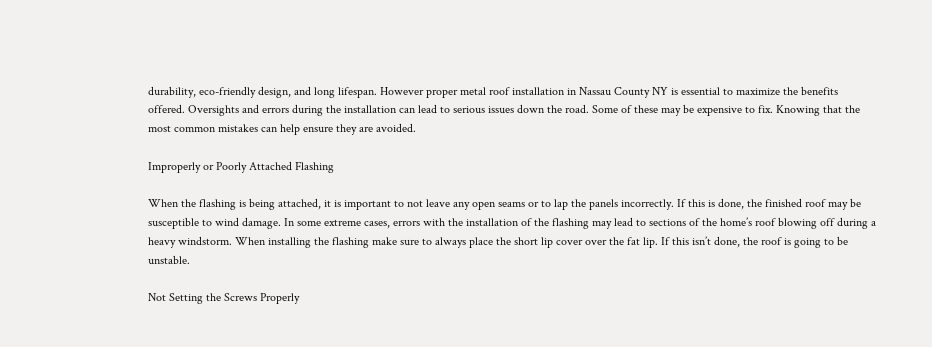durability, eco-friendly design, and long lifespan. However proper metal roof installation in Nassau County NY is essential to maximize the benefits offered. Oversights and errors during the installation can lead to serious issues down the road. Some of these may be expensive to fix. Knowing that the most common mistakes can help ensure they are avoided.

Improperly or Poorly Attached Flashing

When the flashing is being attached, it is important to not leave any open seams or to lap the panels incorrectly. If this is done, the finished roof may be susceptible to wind damage. In some extreme cases, errors with the installation of the flashing may lead to sections of the home’s roof blowing off during a heavy windstorm. When installing the flashing make sure to always place the short lip cover over the fat lip. If this isn’t done, the roof is going to be unstable.

Not Setting the Screws Properly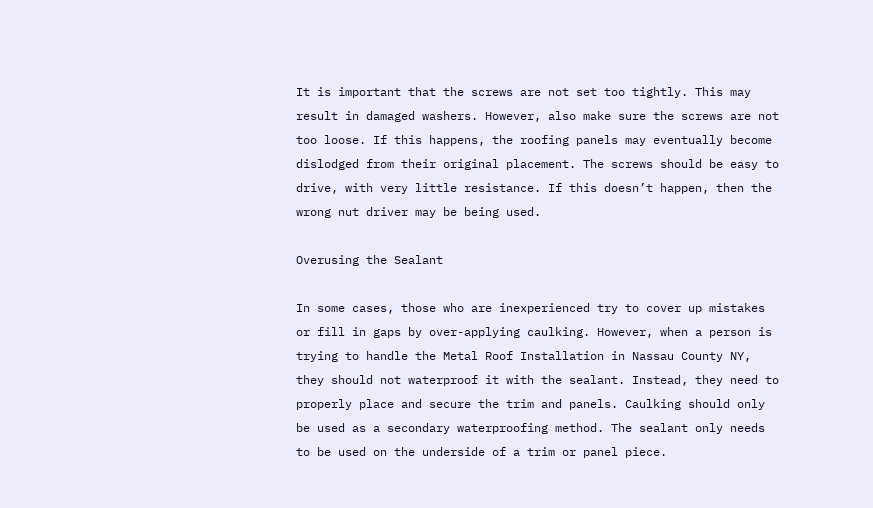It is important that the screws are not set too tightly. This may result in damaged washers. However, also make sure the screws are not too loose. If this happens, the roofing panels may eventually become dislodged from their original placement. The screws should be easy to drive, with very little resistance. If this doesn’t happen, then the wrong nut driver may be being used.

Overusing the Sealant

In some cases, those who are inexperienced try to cover up mistakes or fill in gaps by over-applying caulking. However, when a person is trying to handle the Metal Roof Installation in Nassau County NY, they should not waterproof it with the sealant. Instead, they need to properly place and secure the trim and panels. Caulking should only be used as a secondary waterproofing method. The sealant only needs to be used on the underside of a trim or panel piece.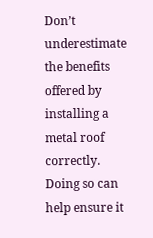Don’t underestimate the benefits offered by installing a metal roof correctly. Doing so can help ensure it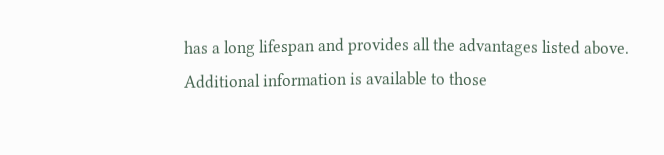has a long lifespan and provides all the advantages listed above. Additional information is available to those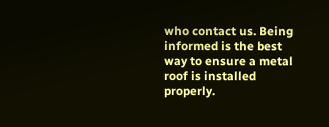who contact us. Being informed is the best way to ensure a metal roof is installed properly.